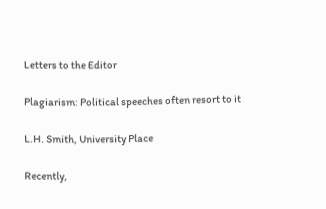Letters to the Editor

Plagiarism: Political speeches often resort to it

L.H. Smith, University Place

Recently,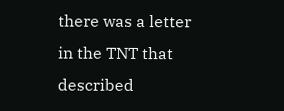there was a letter in the TNT that described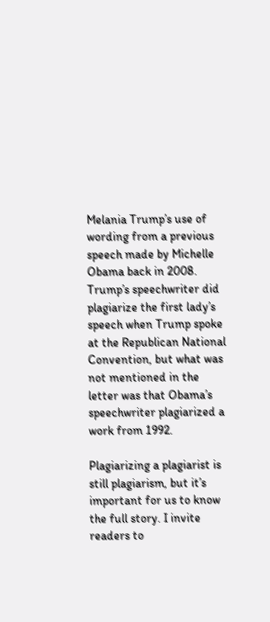Melania Trump’s use of wording from a previous speech made by Michelle Obama back in 2008. Trump’s speechwriter did plagiarize the first lady’s speech when Trump spoke at the Republican National Convention, but what was not mentioned in the letter was that Obama’s speechwriter plagiarized a work from 1992.

Plagiarizing a plagiarist is still plagiarism, but it’s important for us to know the full story. I invite readers to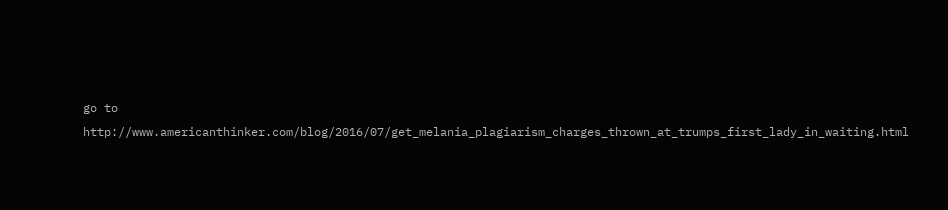go to http://www.americanthinker.com/blog/2016/07/get_melania_plagiarism_charges_thrown_at_trumps_first_lady_in_waiting.html